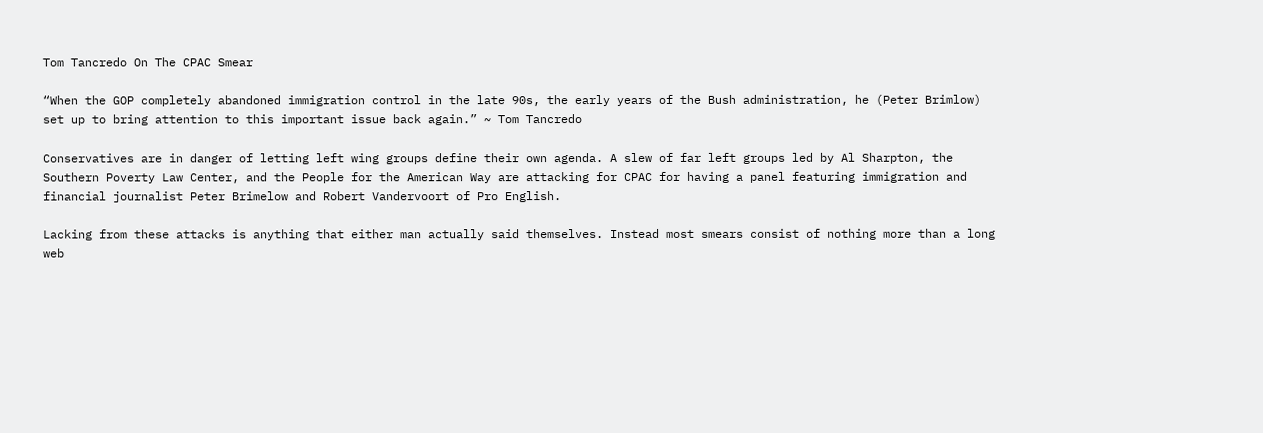Tom Tancredo On The CPAC Smear

“When the GOP completely abandoned immigration control in the late 90s, the early years of the Bush administration, he (Peter Brimlow) set up to bring attention to this important issue back again.” ~ Tom Tancredo

Conservatives are in danger of letting left wing groups define their own agenda. A slew of far left groups led by Al Sharpton, the Southern Poverty Law Center, and the People for the American Way are attacking for CPAC for having a panel featuring immigration and financial journalist Peter Brimelow and Robert Vandervoort of Pro English.

Lacking from these attacks is anything that either man actually said themselves. Instead most smears consist of nothing more than a long web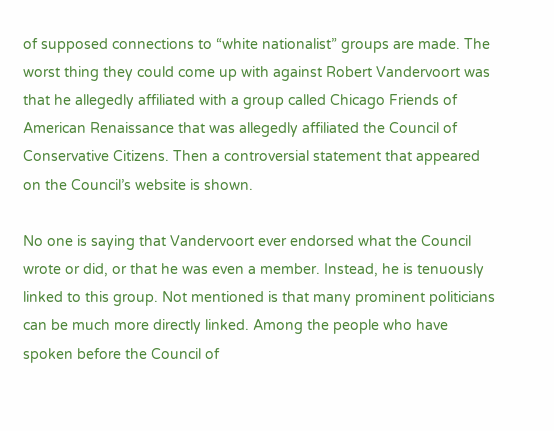of supposed connections to “white nationalist” groups are made. The worst thing they could come up with against Robert Vandervoort was that he allegedly affiliated with a group called Chicago Friends of American Renaissance that was allegedly affiliated the Council of Conservative Citizens. Then a controversial statement that appeared on the Council’s website is shown.

No one is saying that Vandervoort ever endorsed what the Council wrote or did, or that he was even a member. Instead, he is tenuously linked to this group. Not mentioned is that many prominent politicians can be much more directly linked. Among the people who have spoken before the Council of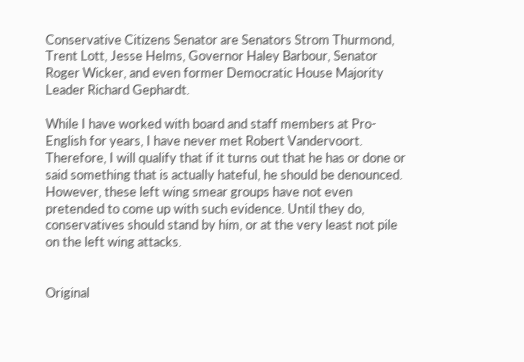Conservative Citizens Senator are Senators Strom Thurmond, Trent Lott, Jesse Helms, Governor Haley Barbour, Senator Roger Wicker, and even former Democratic House Majority Leader Richard Gephardt.

While I have worked with board and staff members at Pro-English for years, I have never met Robert Vandervoort. Therefore, I will qualify that if it turns out that he has or done or said something that is actually hateful, he should be denounced. However, these left wing smear groups have not even pretended to come up with such evidence. Until they do, conservatives should stand by him, or at the very least not pile on the left wing attacks.


Original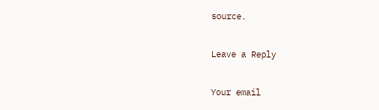source.

Leave a Reply

Your email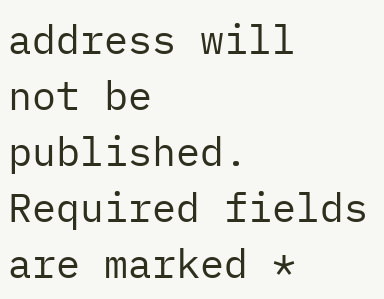address will not be published. Required fields are marked *